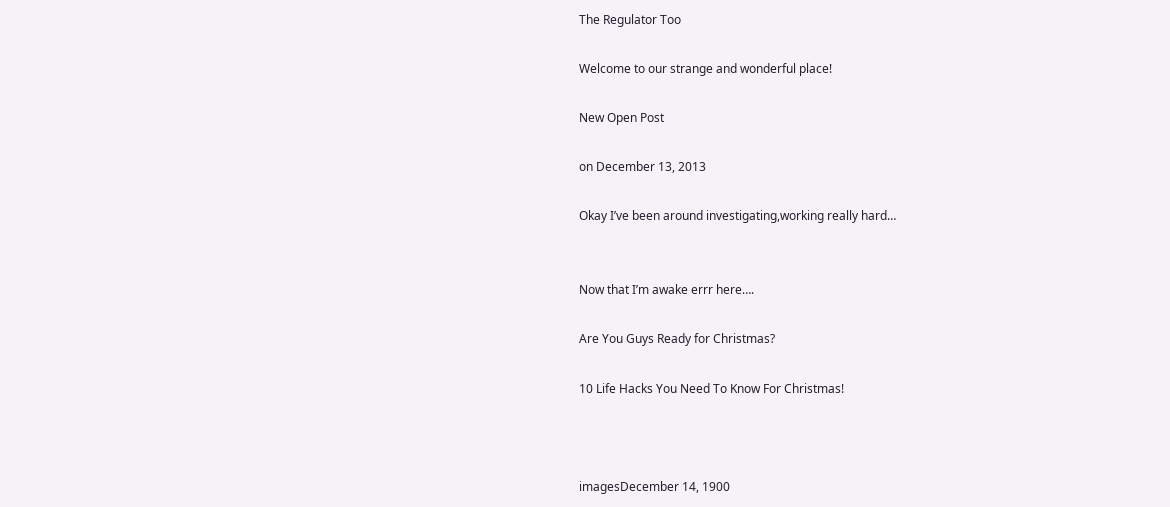The Regulator Too

Welcome to our strange and wonderful place!

New Open Post

on December 13, 2013

Okay I’ve been around investigating,working really hard…


Now that I’m awake errr here….

Are You Guys Ready for Christmas?

10 Life Hacks You Need To Know For Christmas!



imagesDecember 14, 1900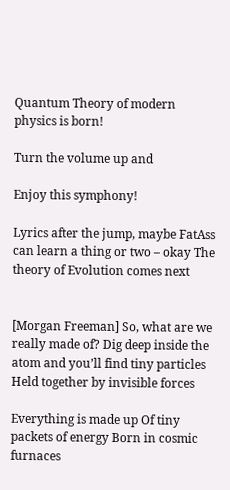Quantum Theory of modern physics is born!

Turn the volume up and

Enjoy this symphony!

Lyrics after the jump, maybe FatAss can learn a thing or two – okay The theory of Evolution comes next


[Morgan Freeman] So, what are we really made of? Dig deep inside the atom and you’ll find tiny particles Held together by invisible forces

Everything is made up Of tiny packets of energy Born in cosmic furnaces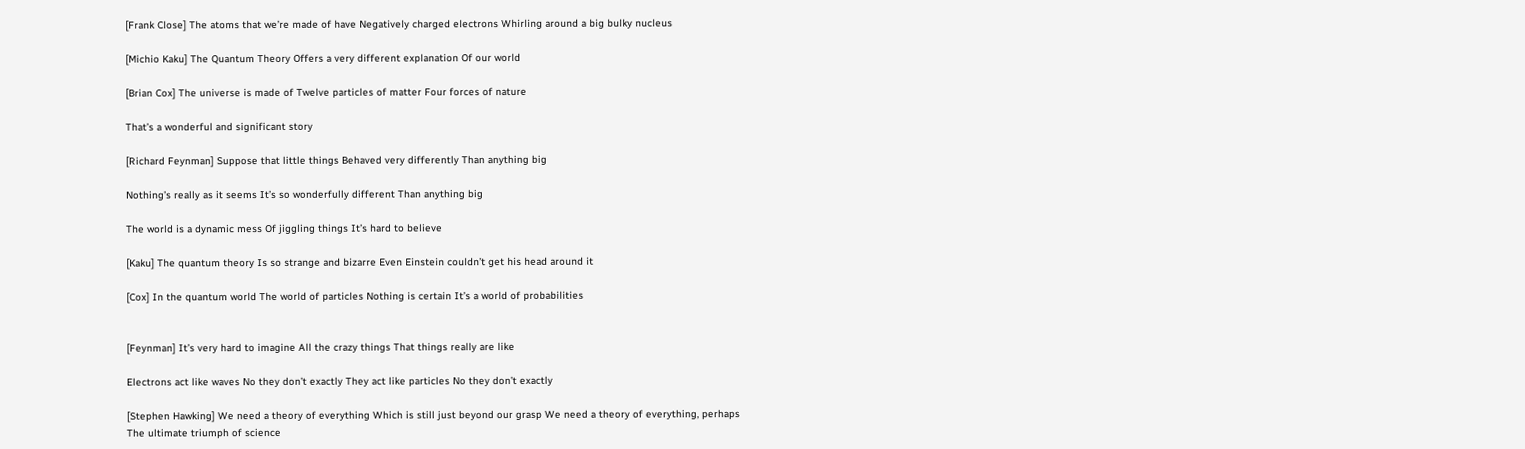[Frank Close] The atoms that we’re made of have Negatively charged electrons Whirling around a big bulky nucleus

[Michio Kaku] The Quantum Theory Offers a very different explanation Of our world

[Brian Cox] The universe is made of Twelve particles of matter Four forces of nature

That’s a wonderful and significant story

[Richard Feynman] Suppose that little things Behaved very differently Than anything big

Nothing’s really as it seems It’s so wonderfully different Than anything big

The world is a dynamic mess Of jiggling things It’s hard to believe

[Kaku] The quantum theory Is so strange and bizarre Even Einstein couldn’t get his head around it

[Cox] In the quantum world The world of particles Nothing is certain It’s a world of probabilities


[Feynman] It’s very hard to imagine All the crazy things That things really are like

Electrons act like waves No they don’t exactly They act like particles No they don’t exactly

[Stephen Hawking] We need a theory of everything Which is still just beyond our grasp We need a theory of everything, perhaps The ultimate triumph of science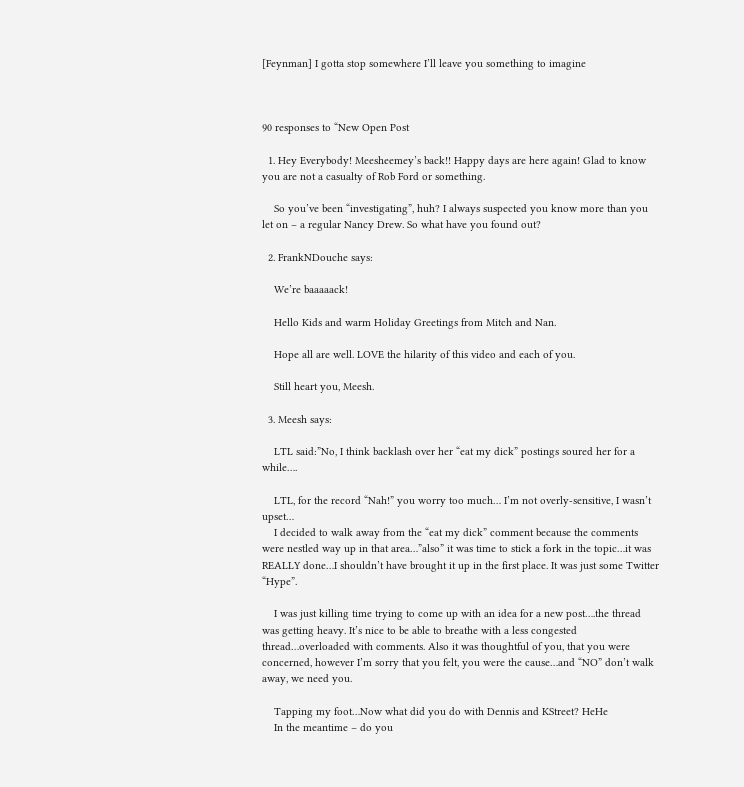[Feynman] I gotta stop somewhere I’ll leave you something to imagine



90 responses to “New Open Post

  1. Hey Everybody! Meesheemey’s back!! Happy days are here again! Glad to know you are not a casualty of Rob Ford or something.

    So you’ve been “investigating”, huh? I always suspected you know more than you let on – a regular Nancy Drew. So what have you found out?

  2. FrankNDouche says:

    We’re baaaaack!

    Hello Kids and warm Holiday Greetings from Mitch and Nan.

    Hope all are well. LOVE the hilarity of this video and each of you.

    Still heart you, Meesh.

  3. Meesh says:

    LTL said:”No, I think backlash over her “eat my dick” postings soured her for a while….

    LTL, for the record “Nah!” you worry too much… I’m not overly-sensitive, I wasn’t upset…
    I decided to walk away from the “eat my dick” comment because the comments were nestled way up in that area…”also” it was time to stick a fork in the topic…it was REALLY done…I shouldn’t have brought it up in the first place. It was just some Twitter “Hype”.

    I was just killing time trying to come up with an idea for a new post….the thread was getting heavy. It’s nice to be able to breathe with a less congested thread…overloaded with comments. Also it was thoughtful of you, that you were concerned, however I’m sorry that you felt, you were the cause…and “NO” don’t walk away, we need you.

    Tapping my foot…Now what did you do with Dennis and KStreet? HeHe
    In the meantime – do you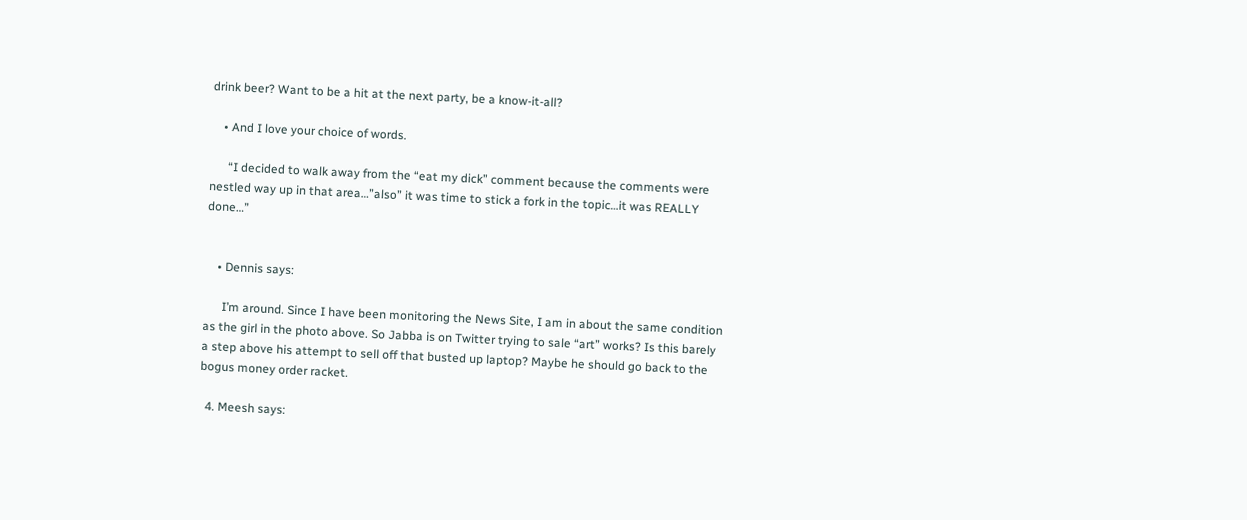drink beer? Want to be a hit at the next party, be a know-it-all?

    • And I love your choice of words.

      “I decided to walk away from the “eat my dick” comment because the comments were nestled way up in that area…”also” it was time to stick a fork in the topic…it was REALLY done…”


    • Dennis says:

      I’m around. Since I have been monitoring the News Site, I am in about the same condition as the girl in the photo above. So Jabba is on Twitter trying to sale “art” works? Is this barely a step above his attempt to sell off that busted up laptop? Maybe he should go back to the bogus money order racket.

  4. Meesh says: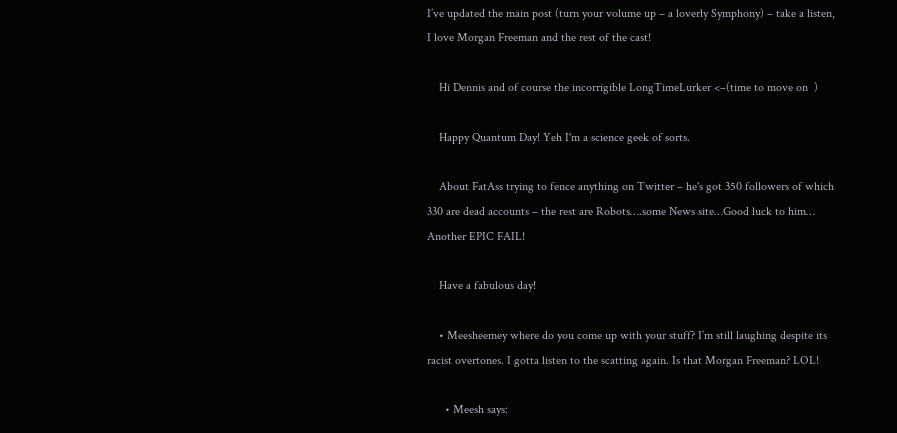I’ve updated the main post (turn your volume up – a loverly Symphony) – take a listen, I love Morgan Freeman and the rest of the cast!

    Hi Dennis and of course the incorrigible LongTimeLurker <–(time to move on  )

    Happy Quantum Day! Yeh I'm a science geek of sorts.

    About FatAss trying to fence anything on Twitter – he's got 350 followers of which 330 are dead accounts – the rest are Robots….some News site…Good luck to him… Another EPIC FAIL!

    Have a fabulous day!

    • Meesheemey where do you come up with your stuff? I’m still laughing despite its racist overtones. I gotta listen to the scatting again. Is that Morgan Freeman? LOL!

      • Meesh says: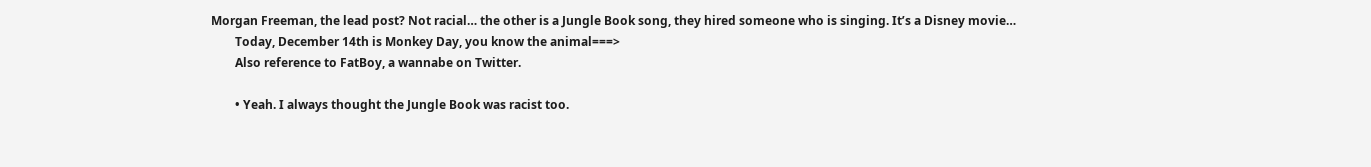Morgan Freeman, the lead post? Not racial… the other is a Jungle Book song, they hired someone who is singing. It’s a Disney movie…
        Today, December 14th is Monkey Day, you know the animal===>
        Also reference to FatBoy, a wannabe on Twitter.

        • Yeah. I always thought the Jungle Book was racist too.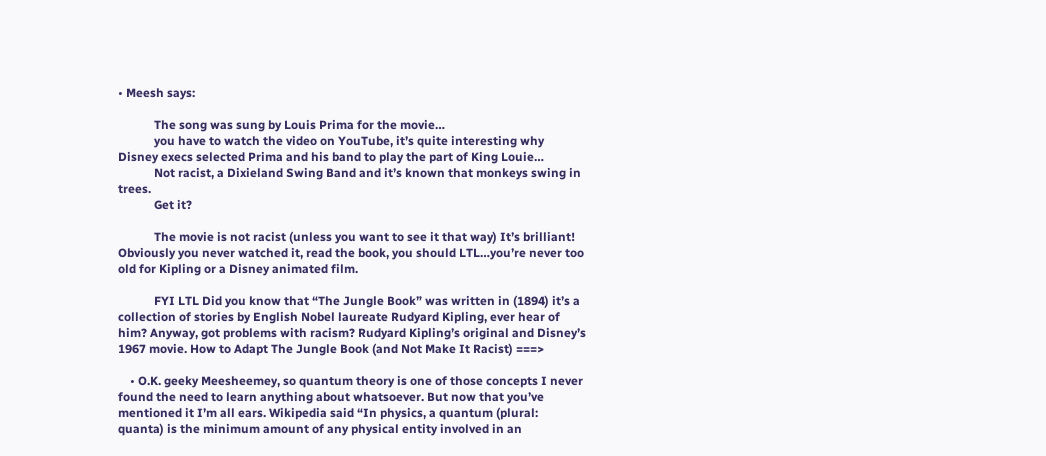• Meesh says:

            The song was sung by Louis Prima for the movie…
            you have to watch the video on YouTube, it’s quite interesting why Disney execs selected Prima and his band to play the part of King Louie…
            Not racist, a Dixieland Swing Band and it’s known that monkeys swing in trees.
            Get it?

            The movie is not racist (unless you want to see it that way) It’s brilliant! Obviously you never watched it, read the book, you should LTL…you’re never too old for Kipling or a Disney animated film.

            FYI LTL Did you know that “The Jungle Book” was written in (1894) it’s a collection of stories by English Nobel laureate Rudyard Kipling, ever hear of him? Anyway, got problems with racism? Rudyard Kipling’s original and Disney’s 1967 movie. How to Adapt The Jungle Book (and Not Make It Racist) ===>

    • O.K. geeky Meesheemey, so quantum theory is one of those concepts I never found the need to learn anything about whatsoever. But now that you’ve mentioned it I’m all ears. Wikipedia said “In physics, a quantum (plural: quanta) is the minimum amount of any physical entity involved in an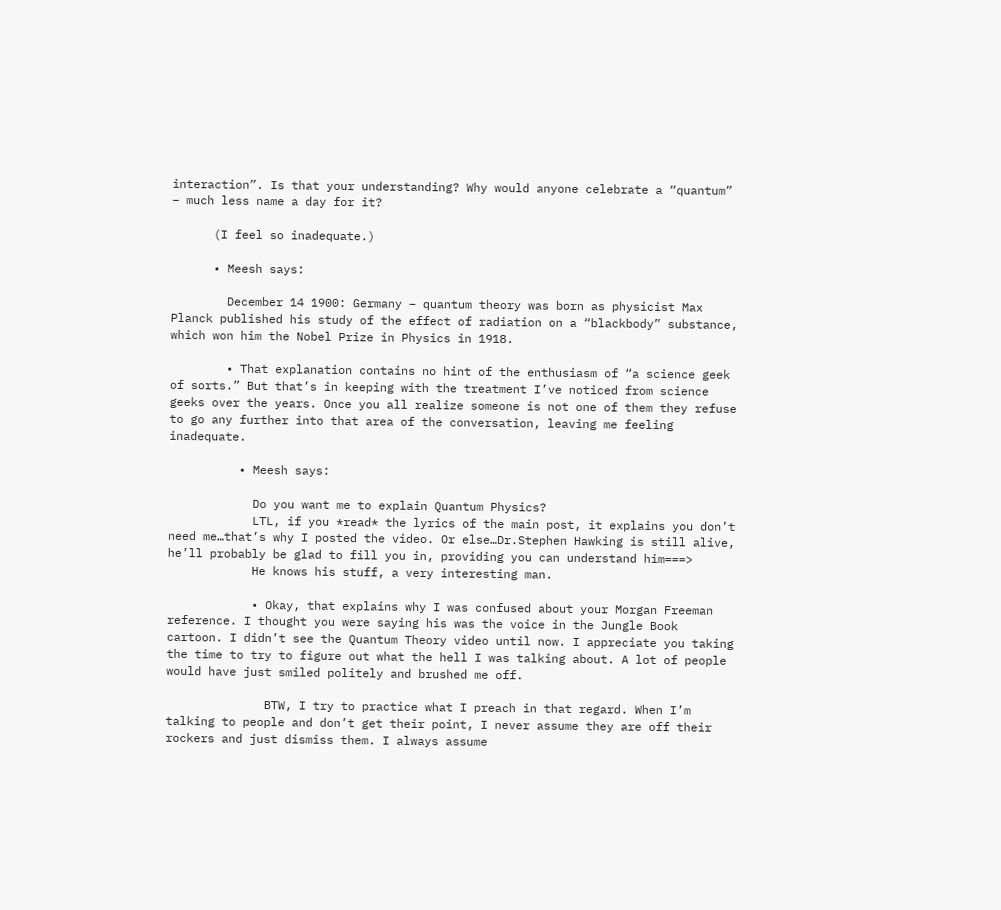interaction”. Is that your understanding? Why would anyone celebrate a “quantum” – much less name a day for it?

      (I feel so inadequate.)

      • Meesh says:

        December 14 1900: Germany – quantum theory was born as physicist Max Planck published his study of the effect of radiation on a “blackbody” substance, which won him the Nobel Prize in Physics in 1918.

        • That explanation contains no hint of the enthusiasm of “a science geek of sorts.” But that’s in keeping with the treatment I’ve noticed from science geeks over the years. Once you all realize someone is not one of them they refuse to go any further into that area of the conversation, leaving me feeling inadequate.

          • Meesh says:

            Do you want me to explain Quantum Physics?
            LTL, if you *read* the lyrics of the main post, it explains you don’t need me…that’s why I posted the video. Or else…Dr.Stephen Hawking is still alive, he’ll probably be glad to fill you in, providing you can understand him===>
            He knows his stuff, a very interesting man.

            • Okay, that explains why I was confused about your Morgan Freeman reference. I thought you were saying his was the voice in the Jungle Book cartoon. I didn’t see the Quantum Theory video until now. I appreciate you taking the time to try to figure out what the hell I was talking about. A lot of people would have just smiled politely and brushed me off.

              BTW, I try to practice what I preach in that regard. When I’m talking to people and don’t get their point, I never assume they are off their rockers and just dismiss them. I always assume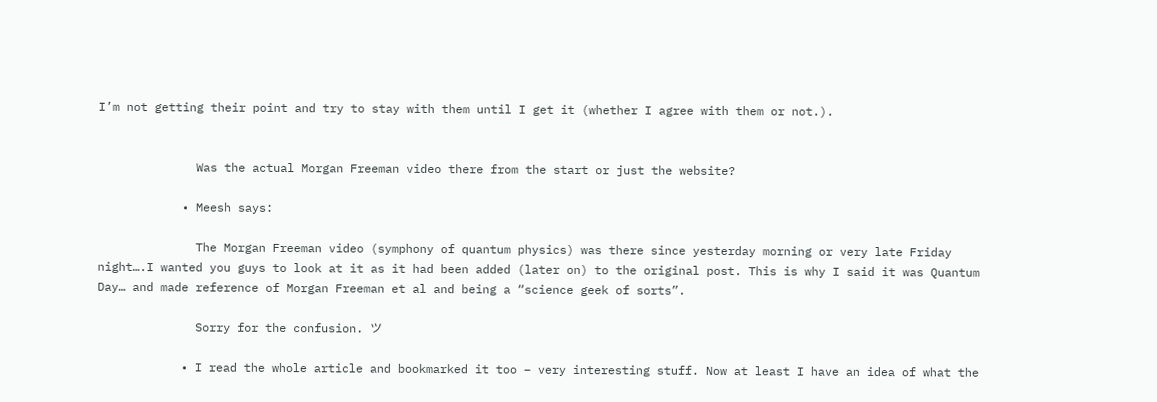I’m not getting their point and try to stay with them until I get it (whether I agree with them or not.).


              Was the actual Morgan Freeman video there from the start or just the website?

            • Meesh says:

              The Morgan Freeman video (symphony of quantum physics) was there since yesterday morning or very late Friday night….I wanted you guys to look at it as it had been added (later on) to the original post. This is why I said it was Quantum Day… and made reference of Morgan Freeman et al and being a “science geek of sorts”.

              Sorry for the confusion. ツ

            • I read the whole article and bookmarked it too – very interesting stuff. Now at least I have an idea of what the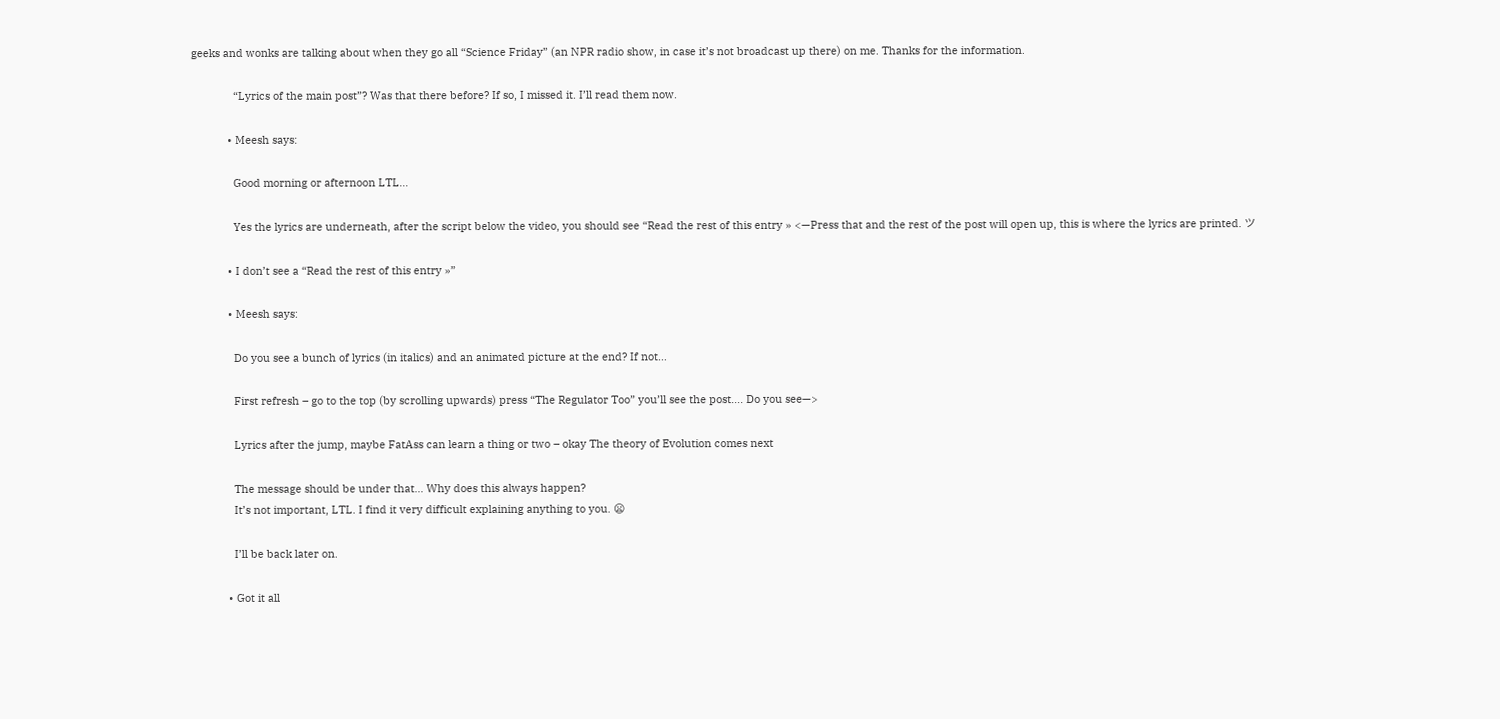geeks and wonks are talking about when they go all “Science Friday” (an NPR radio show, in case it’s not broadcast up there) on me. Thanks for the information.

              “Lyrics of the main post”? Was that there before? If so, I missed it. I’ll read them now.

            • Meesh says:

              Good morning or afternoon LTL…

              Yes the lyrics are underneath, after the script below the video, you should see “Read the rest of this entry » <—Press that and the rest of the post will open up, this is where the lyrics are printed. ツ

            • I don’t see a “Read the rest of this entry »”

            • Meesh says:

              Do you see a bunch of lyrics (in italics) and an animated picture at the end? If not…

              First refresh – go to the top (by scrolling upwards) press “The Regulator Too” you’ll see the post…. Do you see—>

              Lyrics after the jump, maybe FatAss can learn a thing or two – okay The theory of Evolution comes next

              The message should be under that… Why does this always happen?
              It’s not important, LTL. I find it very difficult explaining anything to you. 😦

              I’ll be back later on.

            • Got it all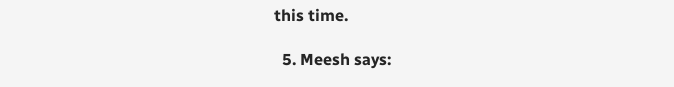this time.

  5. Meesh says: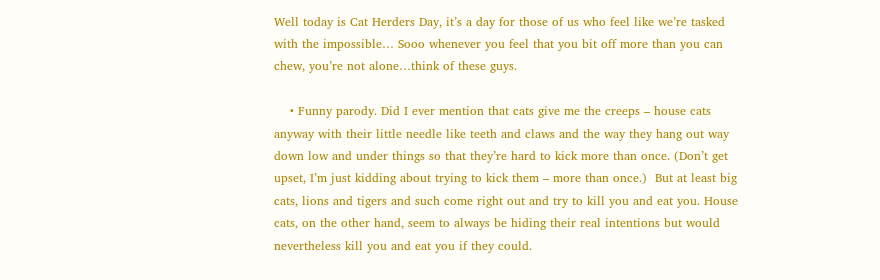Well today is Cat Herders Day, it’s a day for those of us who feel like we’re tasked with the impossible… Sooo whenever you feel that you bit off more than you can chew, you’re not alone…think of these guys.

    • Funny parody. Did I ever mention that cats give me the creeps – house cats anyway with their little needle like teeth and claws and the way they hang out way down low and under things so that they’re hard to kick more than once. (Don’t get upset, I’m just kidding about trying to kick them – more than once.)  But at least big cats, lions and tigers and such come right out and try to kill you and eat you. House cats, on the other hand, seem to always be hiding their real intentions but would nevertheless kill you and eat you if they could.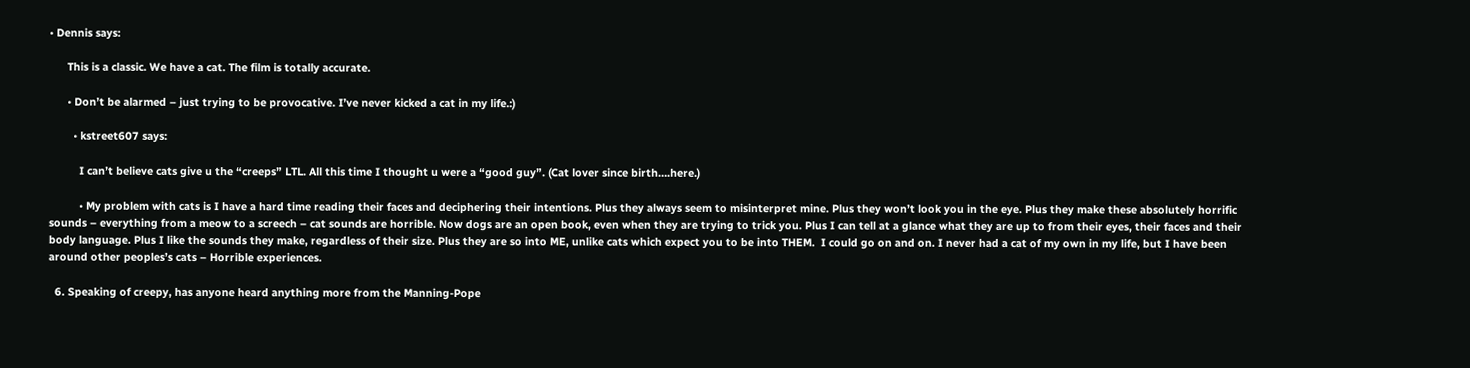• Dennis says:

      This is a classic. We have a cat. The film is totally accurate.

      • Don’t be alarmed – just trying to be provocative. I’ve never kicked a cat in my life.:)

        • kstreet607 says:

          I can’t believe cats give u the “creeps” LTL. All this time I thought u were a “good guy”. (Cat lover since birth….here.)

          • My problem with cats is I have a hard time reading their faces and deciphering their intentions. Plus they always seem to misinterpret mine. Plus they won’t look you in the eye. Plus they make these absolutely horrific sounds – everything from a meow to a screech – cat sounds are horrible. Now dogs are an open book, even when they are trying to trick you. Plus I can tell at a glance what they are up to from their eyes, their faces and their body language. Plus I like the sounds they make, regardless of their size. Plus they are so into ME, unlike cats which expect you to be into THEM.  I could go on and on. I never had a cat of my own in my life, but I have been around other peoples’s cats – Horrible experiences.

  6. Speaking of creepy, has anyone heard anything more from the Manning-Pope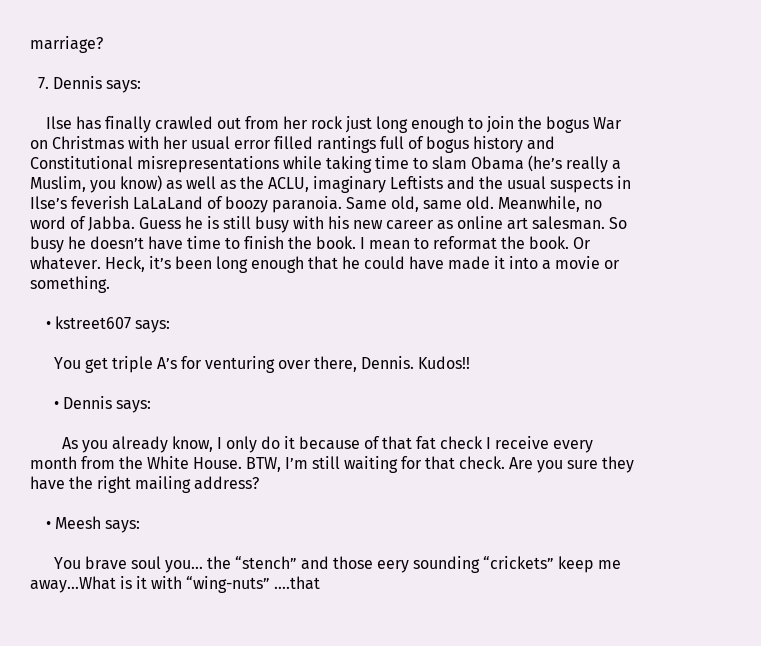marriage?

  7. Dennis says:

    Ilse has finally crawled out from her rock just long enough to join the bogus War on Christmas with her usual error filled rantings full of bogus history and Constitutional misrepresentations while taking time to slam Obama (he’s really a Muslim, you know) as well as the ACLU, imaginary Leftists and the usual suspects in Ilse’s feverish LaLaLand of boozy paranoia. Same old, same old. Meanwhile, no word of Jabba. Guess he is still busy with his new career as online art salesman. So busy he doesn’t have time to finish the book. I mean to reformat the book. Or whatever. Heck, it’s been long enough that he could have made it into a movie or something.

    • kstreet607 says:

      You get triple A’s for venturing over there, Dennis. Kudos!!

      • Dennis says:

        As you already know, I only do it because of that fat check I receive every month from the White House. BTW, I’m still waiting for that check. Are you sure they have the right mailing address?

    • Meesh says:

      You brave soul you… the “stench” and those eery sounding “crickets” keep me away…What is it with “wing-nuts” ….that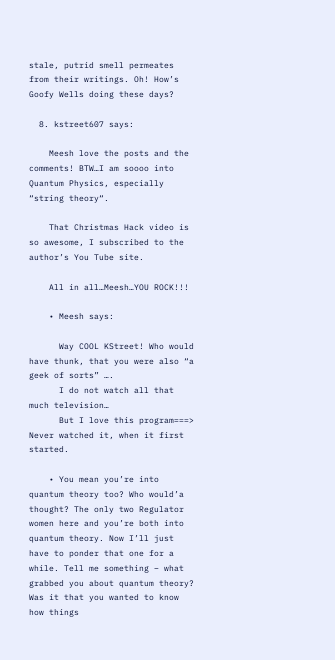stale, putrid smell permeates from their writings. Oh! How’s Goofy Wells doing these days?

  8. kstreet607 says:

    Meesh love the posts and the comments! BTW…I am soooo into Quantum Physics, especially “string theory“.

    That Christmas Hack video is so awesome, I subscribed to the author’s You Tube site.

    All in all…Meesh…YOU ROCK!!!

    • Meesh says:

      Way COOL KStreet! Who would have thunk, that you were also “a geek of sorts” ….
      I do not watch all that much television…
      But I love this program===> Never watched it, when it first started.

    • You mean you’re into quantum theory too? Who would’a thought? The only two Regulator women here and you’re both into quantum theory. Now I’ll just have to ponder that one for a while. Tell me something – what grabbed you about quantum theory? Was it that you wanted to know how things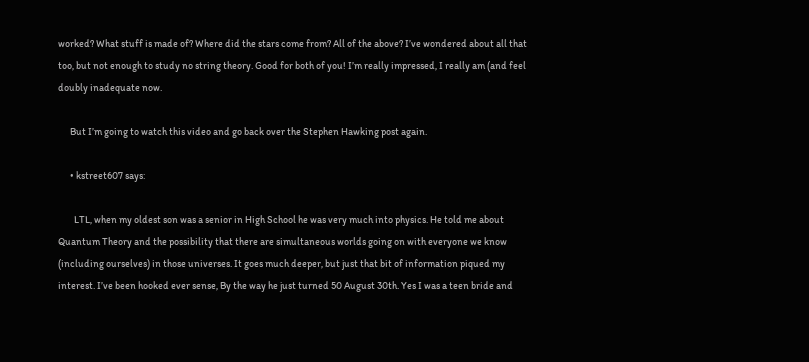worked? What stuff is made of? Where did the stars come from? All of the above? I’ve wondered about all that too, but not enough to study no string theory. Good for both of you! I’m really impressed, I really am (and feel doubly inadequate now.

      But I’m going to watch this video and go back over the Stephen Hawking post again.

      • kstreet607 says:

        LTL, when my oldest son was a senior in High School he was very much into physics. He told me about Quantum Theory and the possibility that there are simultaneous worlds going on with everyone we know (including ourselves) in those universes. It goes much deeper, but just that bit of information piqued my interest. I’ve been hooked ever sense, By the way he just turned 50 August 30th. Yes I was a teen bride and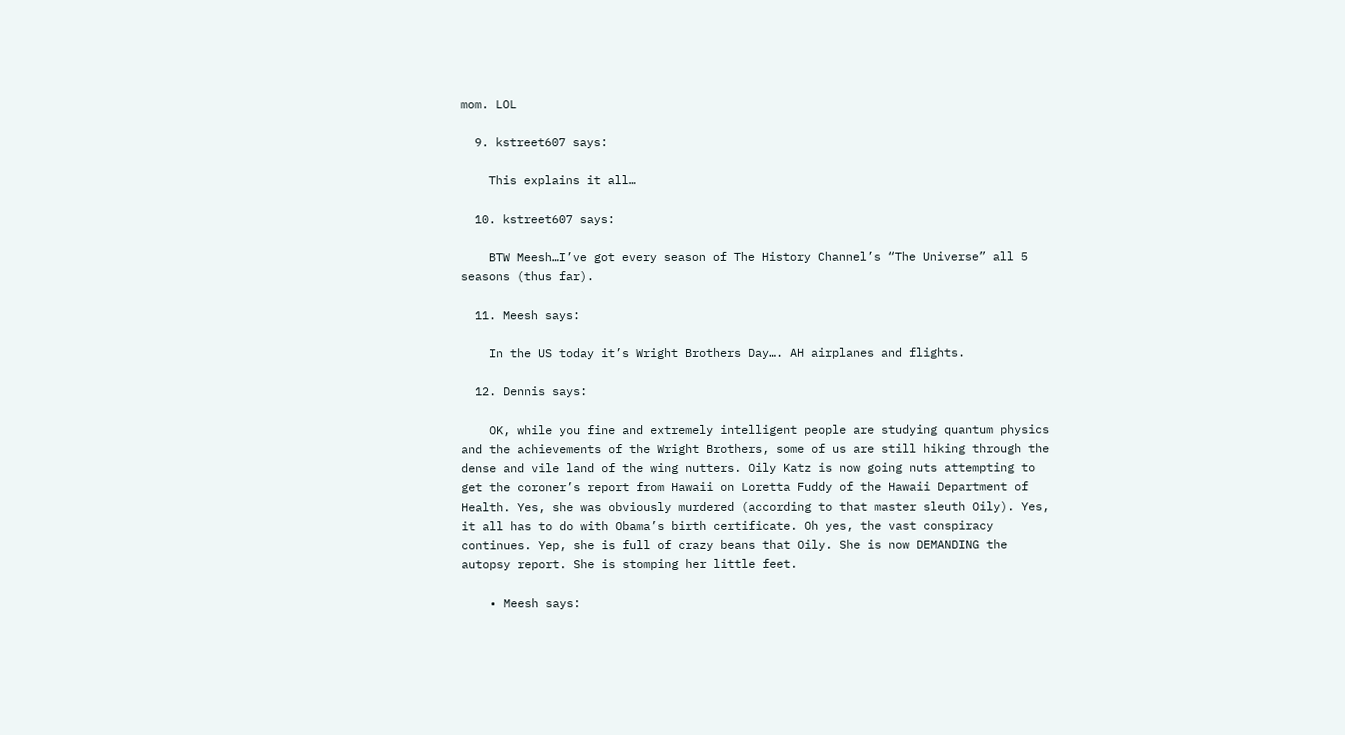mom. LOL

  9. kstreet607 says:

    This explains it all…

  10. kstreet607 says:

    BTW Meesh…I’ve got every season of The History Channel’s “The Universe” all 5 seasons (thus far).

  11. Meesh says:

    In the US today it’s Wright Brothers Day…. AH airplanes and flights.

  12. Dennis says:

    OK, while you fine and extremely intelligent people are studying quantum physics and the achievements of the Wright Brothers, some of us are still hiking through the dense and vile land of the wing nutters. Oily Katz is now going nuts attempting to get the coroner’s report from Hawaii on Loretta Fuddy of the Hawaii Department of Health. Yes, she was obviously murdered (according to that master sleuth Oily). Yes, it all has to do with Obama’s birth certificate. Oh yes, the vast conspiracy continues. Yep, she is full of crazy beans that Oily. She is now DEMANDING the autopsy report. She is stomping her little feet.

    • Meesh says: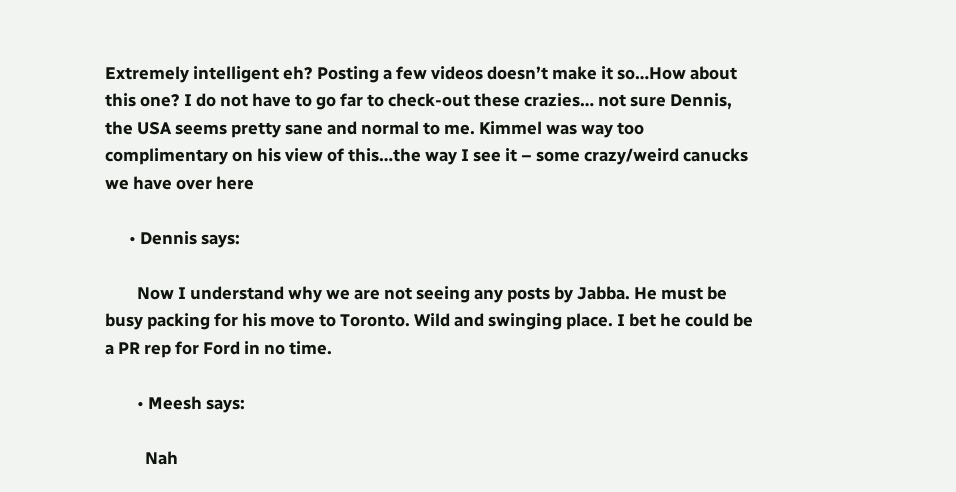Extremely intelligent eh? Posting a few videos doesn’t make it so…How about this one? I do not have to go far to check-out these crazies… not sure Dennis, the USA seems pretty sane and normal to me. Kimmel was way too complimentary on his view of this…the way I see it – some crazy/weird canucks we have over here

      • Dennis says:

        Now I understand why we are not seeing any posts by Jabba. He must be busy packing for his move to Toronto. Wild and swinging place. I bet he could be a PR rep for Ford in no time.

        • Meesh says:

          Nah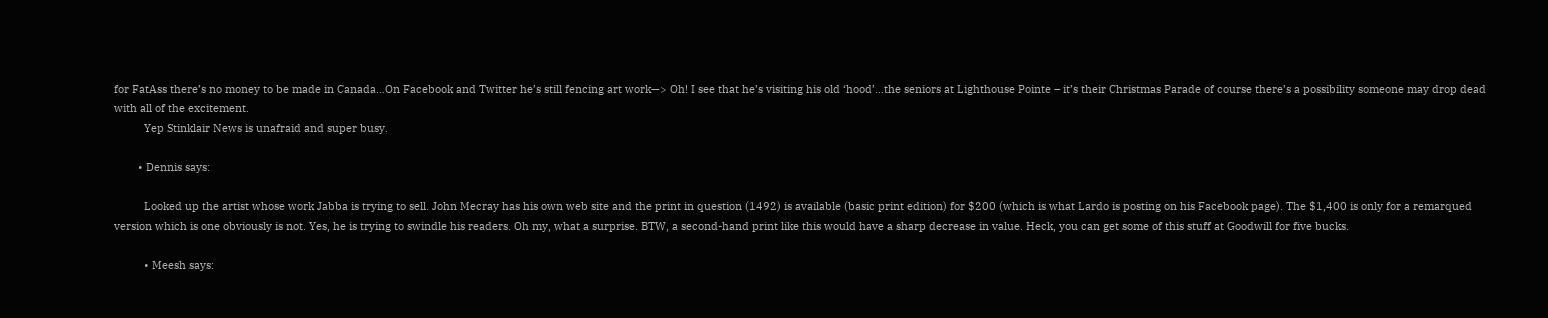for FatAss there’s no money to be made in Canada…On Facebook and Twitter he’s still fencing art work—> Oh! I see that he’s visiting his old ‘hood’…the seniors at Lighthouse Pointe – it’s their Christmas Parade of course there’s a possibility someone may drop dead with all of the excitement.
          Yep Stinklair News is unafraid and super busy.

        • Dennis says:

          Looked up the artist whose work Jabba is trying to sell. John Mecray has his own web site and the print in question (1492) is available (basic print edition) for $200 (which is what Lardo is posting on his Facebook page). The $1,400 is only for a remarqued version which is one obviously is not. Yes, he is trying to swindle his readers. Oh my, what a surprise. BTW, a second-hand print like this would have a sharp decrease in value. Heck, you can get some of this stuff at Goodwill for five bucks.

          • Meesh says: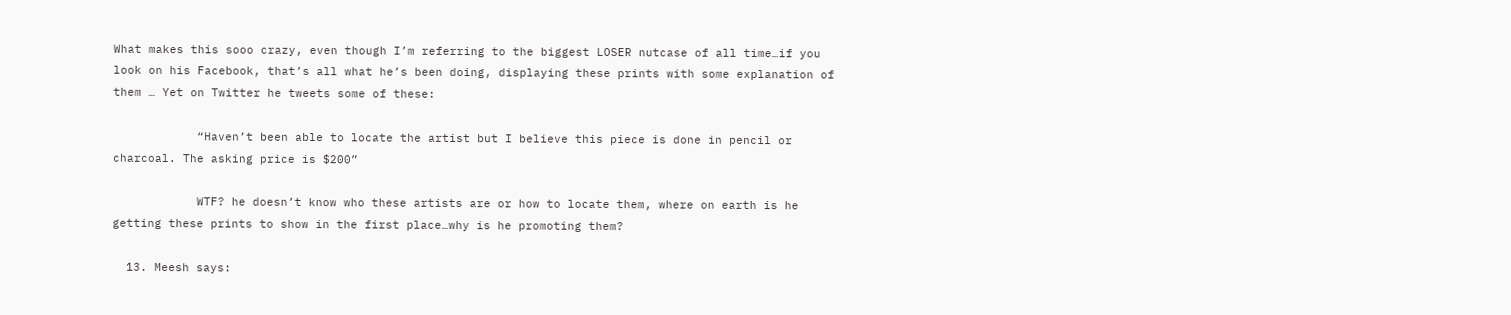What makes this sooo crazy, even though I’m referring to the biggest LOSER nutcase of all time…if you look on his Facebook, that’s all what he’s been doing, displaying these prints with some explanation of them … Yet on Twitter he tweets some of these:

            “Haven’t been able to locate the artist but I believe this piece is done in pencil or charcoal. The asking price is $200”

            WTF? he doesn’t know who these artists are or how to locate them, where on earth is he getting these prints to show in the first place…why is he promoting them?

  13. Meesh says: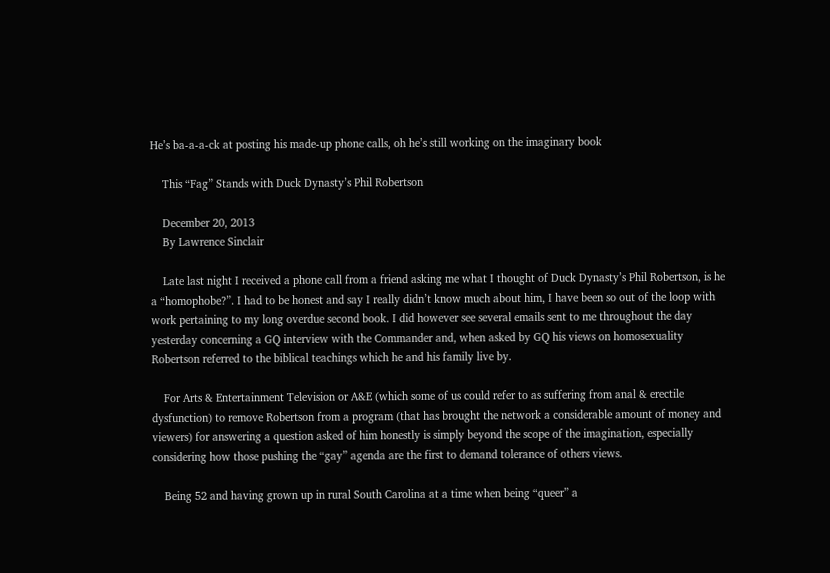He’s ba-a-a-ck at posting his made-up phone calls, oh he’s still working on the imaginary book

    This “Fag” Stands with Duck Dynasty’s Phil Robertson

    December 20, 2013
    By Lawrence Sinclair

    Late last night I received a phone call from a friend asking me what I thought of Duck Dynasty’s Phil Robertson, is he a “homophobe?”. I had to be honest and say I really didn’t know much about him, I have been so out of the loop with work pertaining to my long overdue second book. I did however see several emails sent to me throughout the day yesterday concerning a GQ interview with the Commander and, when asked by GQ his views on homosexuality Robertson referred to the biblical teachings which he and his family live by.

    For Arts & Entertainment Television or A&E (which some of us could refer to as suffering from anal & erectile dysfunction) to remove Robertson from a program (that has brought the network a considerable amount of money and viewers) for answering a question asked of him honestly is simply beyond the scope of the imagination, especially considering how those pushing the “gay” agenda are the first to demand tolerance of others views.

    Being 52 and having grown up in rural South Carolina at a time when being “queer” a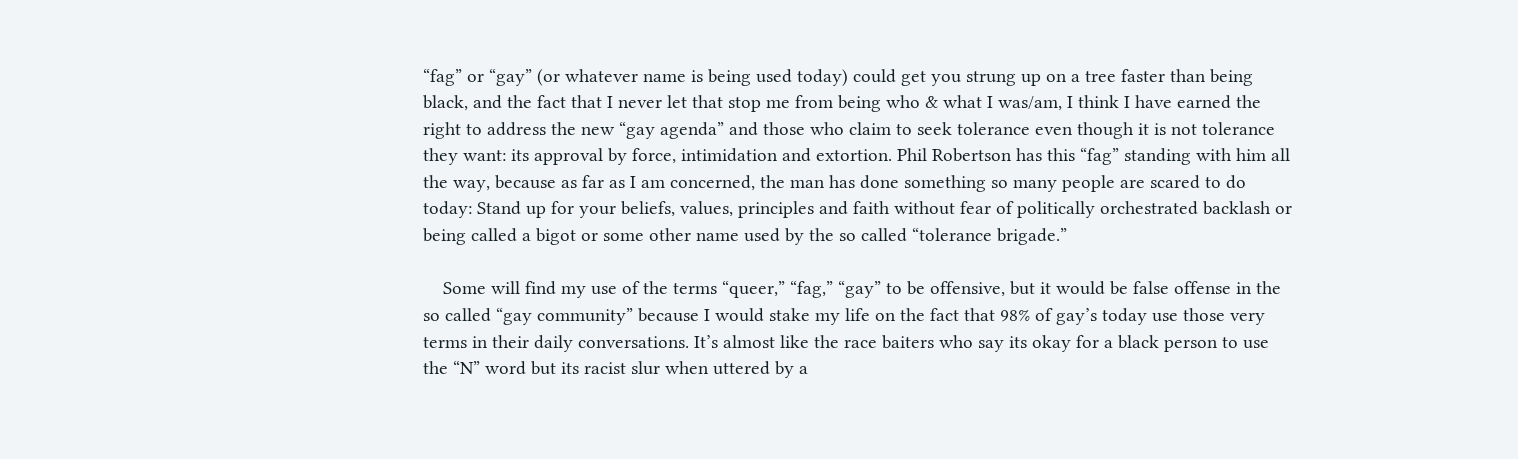“fag” or “gay” (or whatever name is being used today) could get you strung up on a tree faster than being black, and the fact that I never let that stop me from being who & what I was/am, I think I have earned the right to address the new “gay agenda” and those who claim to seek tolerance even though it is not tolerance they want: its approval by force, intimidation and extortion. Phil Robertson has this “fag” standing with him all the way, because as far as I am concerned, the man has done something so many people are scared to do today: Stand up for your beliefs, values, principles and faith without fear of politically orchestrated backlash or being called a bigot or some other name used by the so called “tolerance brigade.”

    Some will find my use of the terms “queer,” “fag,” “gay” to be offensive, but it would be false offense in the so called “gay community” because I would stake my life on the fact that 98% of gay’s today use those very terms in their daily conversations. It’s almost like the race baiters who say its okay for a black person to use the “N” word but its racist slur when uttered by a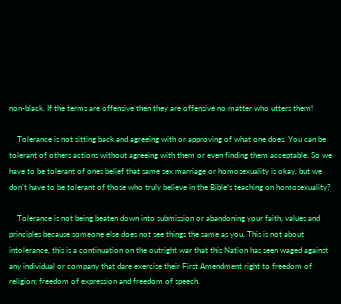non-black. If the terms are offensive then they are offensive no matter who utters them!

    Tolerance is not sitting back and agreeing with or approving of what one does. You can be tolerant of others actions without agreeing with them or even finding them acceptable. So we have to be tolerant of ones belief that same sex marriage or homosexuality is okay, but we don’t have to be tolerant of those who truly believe in the Bible’s teaching on homosexuality?

    Tolerance is not being beaten down into submission or abandoning your faith, values and principles because someone else does not see things the same as you. This is not about intolerance, this is a continuation on the outright war that this Nation has seen waged against any individual or company that dare exercise their First Amendment right to freedom of religion; freedom of expression and freedom of speech.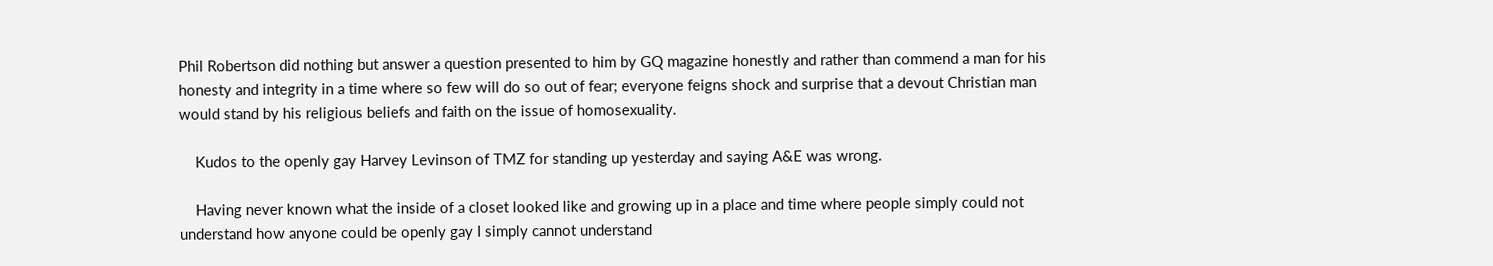Phil Robertson did nothing but answer a question presented to him by GQ magazine honestly and rather than commend a man for his honesty and integrity in a time where so few will do so out of fear; everyone feigns shock and surprise that a devout Christian man would stand by his religious beliefs and faith on the issue of homosexuality.

    Kudos to the openly gay Harvey Levinson of TMZ for standing up yesterday and saying A&E was wrong.

    Having never known what the inside of a closet looked like and growing up in a place and time where people simply could not understand how anyone could be openly gay I simply cannot understand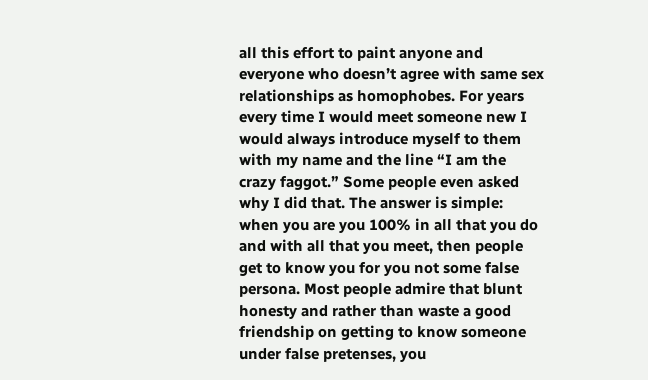all this effort to paint anyone and everyone who doesn’t agree with same sex relationships as homophobes. For years every time I would meet someone new I would always introduce myself to them with my name and the line “I am the crazy faggot.” Some people even asked why I did that. The answer is simple: when you are you 100% in all that you do and with all that you meet, then people get to know you for you not some false persona. Most people admire that blunt honesty and rather than waste a good friendship on getting to know someone under false pretenses, you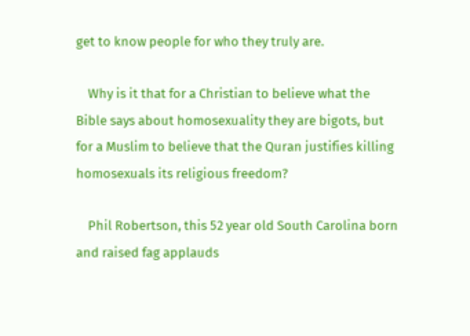get to know people for who they truly are.

    Why is it that for a Christian to believe what the Bible says about homosexuality they are bigots, but for a Muslim to believe that the Quran justifies killing homosexuals its religious freedom?

    Phil Robertson, this 52 year old South Carolina born and raised fag applauds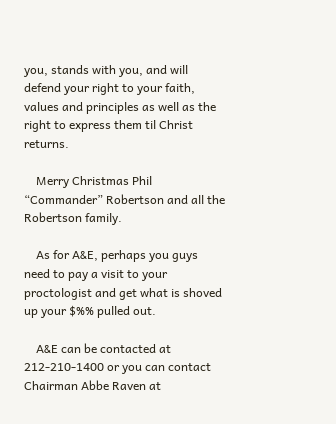you, stands with you, and will defend your right to your faith, values and principles as well as the right to express them til Christ returns.

    Merry Christmas Phil “Commander” Robertson and all the Robertson family.

    As for A&E, perhaps you guys need to pay a visit to your proctologist and get what is shoved up your $%% pulled out.

    A&E can be contacted at 212-210-1400 or you can contact Chairman Abbe Raven at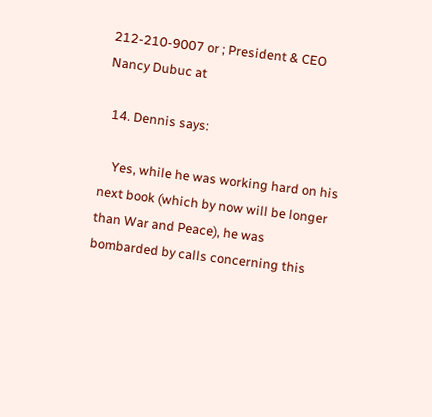212-210-9007 or ; President & CEO Nancy Dubuc at

  14. Dennis says:

    Yes, while he was working hard on his next book (which by now will be longer than War and Peace), he was bombarded by calls concerning this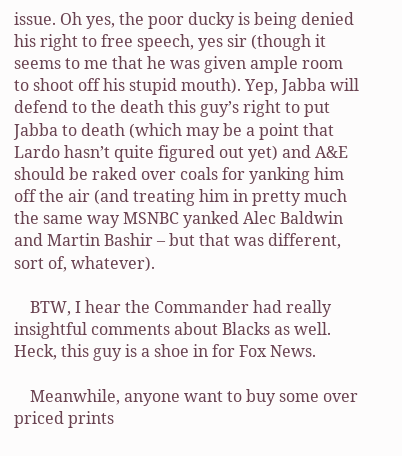issue. Oh yes, the poor ducky is being denied his right to free speech, yes sir (though it seems to me that he was given ample room to shoot off his stupid mouth). Yep, Jabba will defend to the death this guy’s right to put Jabba to death (which may be a point that Lardo hasn’t quite figured out yet) and A&E should be raked over coals for yanking him off the air (and treating him in pretty much the same way MSNBC yanked Alec Baldwin and Martin Bashir – but that was different, sort of, whatever).

    BTW, I hear the Commander had really insightful comments about Blacks as well. Heck, this guy is a shoe in for Fox News.

    Meanwhile, anyone want to buy some over priced prints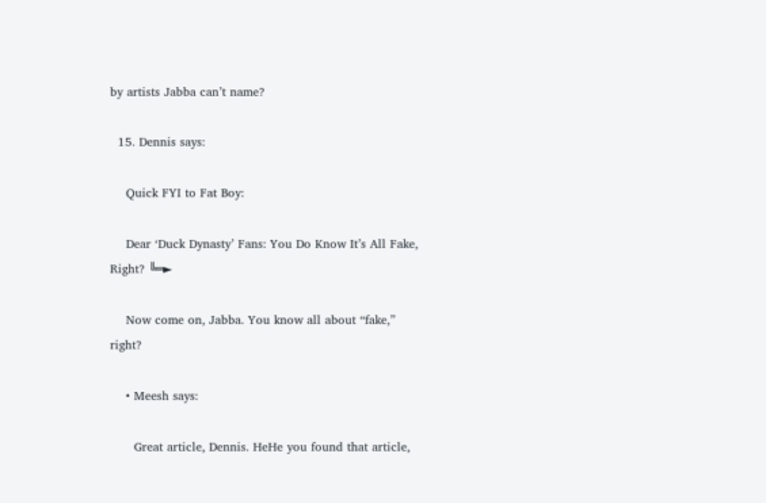by artists Jabba can’t name?

  15. Dennis says:

    Quick FYI to Fat Boy:

    Dear ‘Duck Dynasty’ Fans: You Do Know It’s All Fake, Right? ╚═►

    Now come on, Jabba. You know all about “fake,” right?

    • Meesh says:

      Great article, Dennis. HeHe you found that article,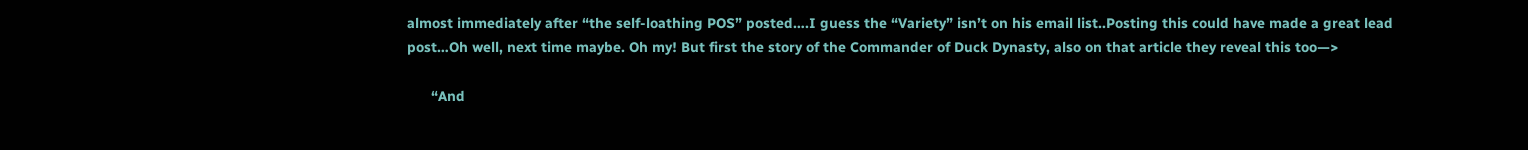almost immediately after “the self-loathing POS” posted….I guess the “Variety” isn’t on his email list..Posting this could have made a great lead post…Oh well, next time maybe. Oh my! But first the story of the Commander of Duck Dynasty, also on that article they reveal this too—>

      “And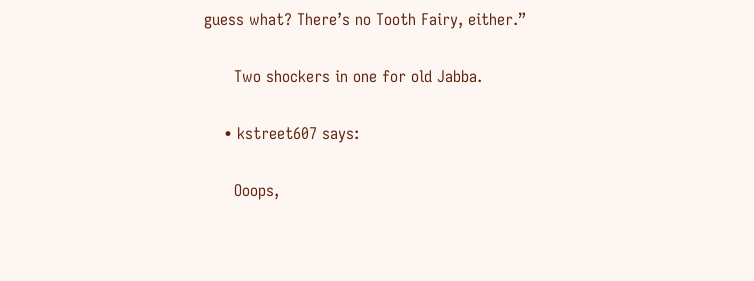guess what? There’s no Tooth Fairy, either.”

      Two shockers in one for old Jabba.

    • kstreet607 says:

      Ooops,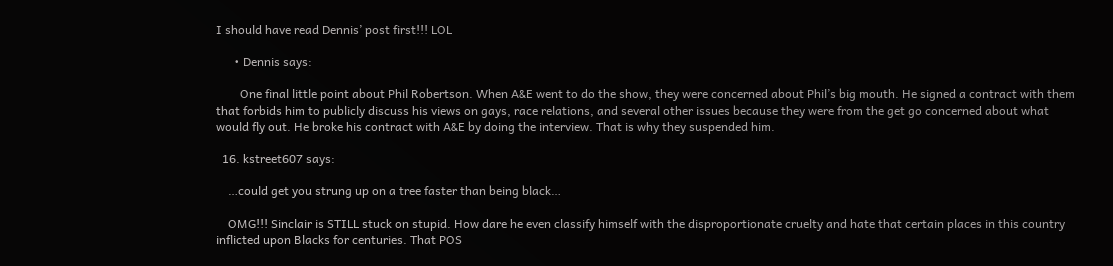I should have read Dennis’ post first!!! LOL

      • Dennis says:

        One final little point about Phil Robertson. When A&E went to do the show, they were concerned about Phil’s big mouth. He signed a contract with them that forbids him to publicly discuss his views on gays, race relations, and several other issues because they were from the get go concerned about what would fly out. He broke his contract with A&E by doing the interview. That is why they suspended him.

  16. kstreet607 says:

    …could get you strung up on a tree faster than being black…

    OMG!!! Sinclair is STILL stuck on stupid. How dare he even classify himself with the disproportionate cruelty and hate that certain places in this country inflicted upon Blacks for centuries. That POS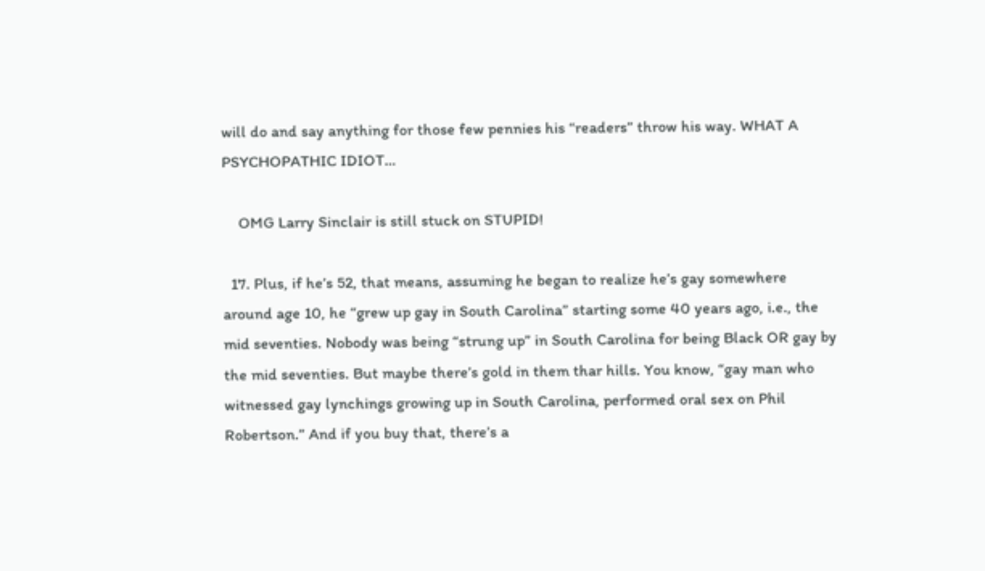will do and say anything for those few pennies his “readers” throw his way. WHAT A PSYCHOPATHIC IDIOT…

    OMG Larry Sinclair is still stuck on STUPID!

  17. Plus, if he’s 52, that means, assuming he began to realize he’s gay somewhere around age 10, he “grew up gay in South Carolina” starting some 40 years ago, i.e., the mid seventies. Nobody was being “strung up” in South Carolina for being Black OR gay by the mid seventies. But maybe there’s gold in them thar hills. You know, “gay man who witnessed gay lynchings growing up in South Carolina, performed oral sex on Phil Robertson.” And if you buy that, there’s a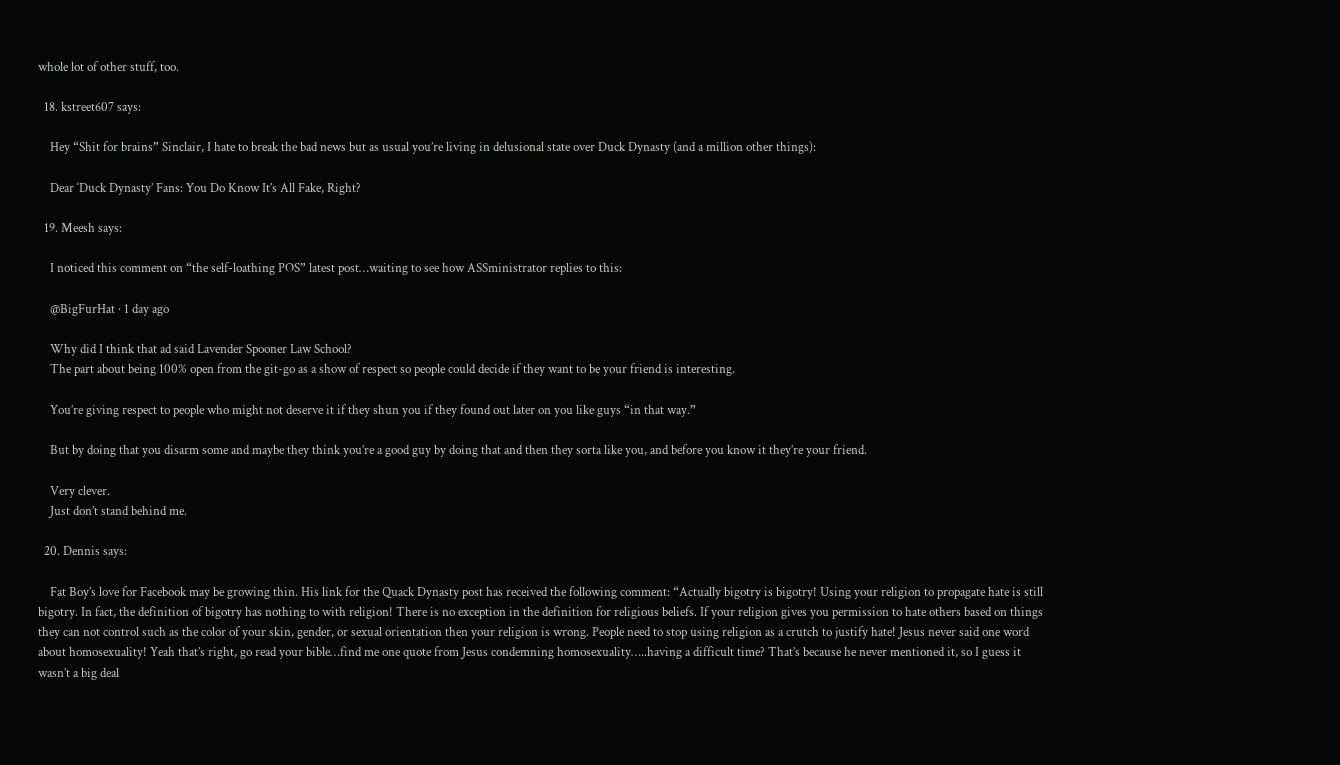whole lot of other stuff, too.

  18. kstreet607 says:

    Hey “Shit for brains” Sinclair, I hate to break the bad news but as usual you’re living in delusional state over Duck Dynasty (and a million other things):

    Dear ‘Duck Dynasty’ Fans: You Do Know It’s All Fake, Right?

  19. Meesh says:

    I noticed this comment on “the self-loathing POS” latest post…waiting to see how ASSministrator replies to this:

    @BigFurHat · 1 day ago

    Why did I think that ad said Lavender Spooner Law School?
    The part about being 100% open from the git-go as a show of respect so people could decide if they want to be your friend is interesting.

    You’re giving respect to people who might not deserve it if they shun you if they found out later on you like guys “in that way.”

    But by doing that you disarm some and maybe they think you’re a good guy by doing that and then they sorta like you, and before you know it they’re your friend.

    Very clever.
    Just don’t stand behind me.

  20. Dennis says:

    Fat Boy’s love for Facebook may be growing thin. His link for the Quack Dynasty post has received the following comment: “Actually bigotry is bigotry! Using your religion to propagate hate is still bigotry. In fact, the definition of bigotry has nothing to with religion! There is no exception in the definition for religious beliefs. If your religion gives you permission to hate others based on things they can not control such as the color of your skin, gender, or sexual orientation then your religion is wrong. People need to stop using religion as a crutch to justify hate! Jesus never said one word about homosexuality! Yeah that’s right, go read your bible…find me one quote from Jesus condemning homosexuality…..having a difficult time? That’s because he never mentioned it, so I guess it wasn’t a big deal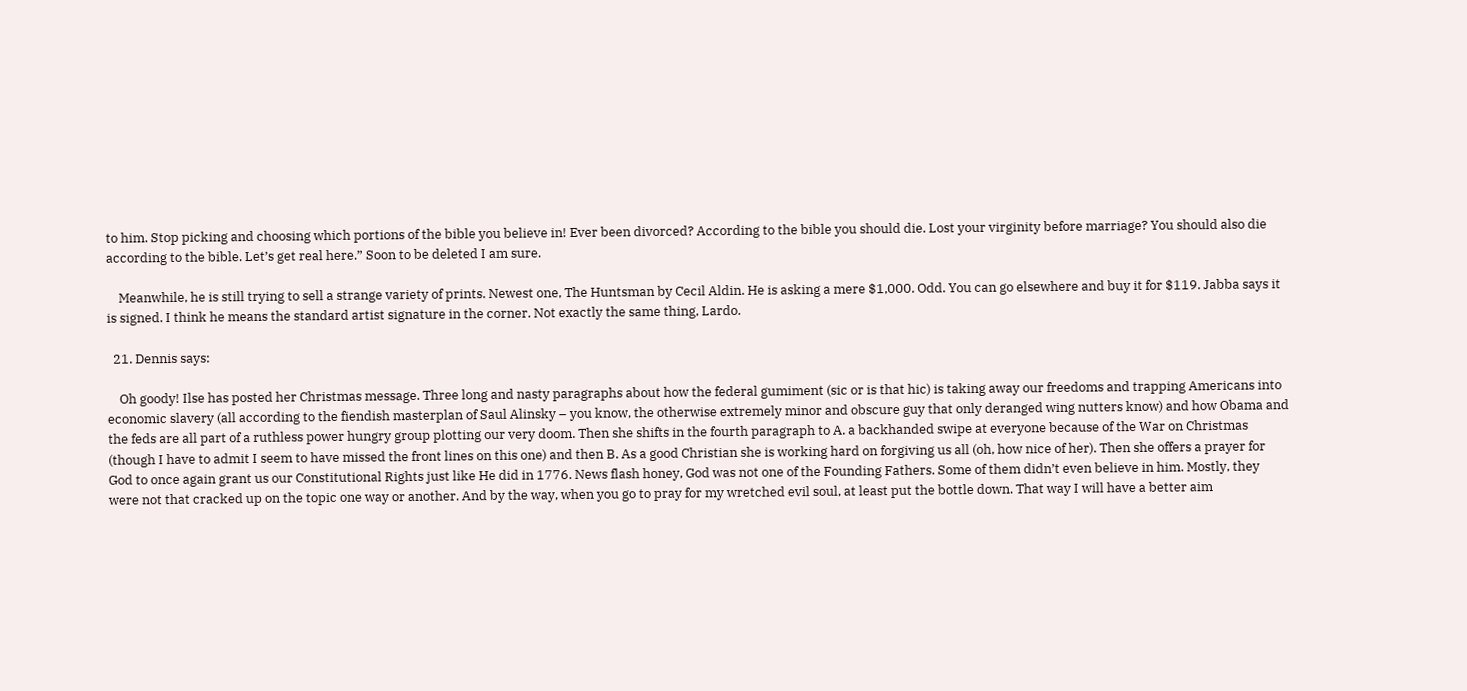to him. Stop picking and choosing which portions of the bible you believe in! Ever been divorced? According to the bible you should die. Lost your virginity before marriage? You should also die according to the bible. Let’s get real here.” Soon to be deleted I am sure.

    Meanwhile, he is still trying to sell a strange variety of prints. Newest one, The Huntsman by Cecil Aldin. He is asking a mere $1,000. Odd. You can go elsewhere and buy it for $119. Jabba says it is signed. I think he means the standard artist signature in the corner. Not exactly the same thing, Lardo.

  21. Dennis says:

    Oh goody! Ilse has posted her Christmas message. Three long and nasty paragraphs about how the federal gumiment (sic or is that hic) is taking away our freedoms and trapping Americans into economic slavery (all according to the fiendish masterplan of Saul Alinsky – you know, the otherwise extremely minor and obscure guy that only deranged wing nutters know) and how Obama and the feds are all part of a ruthless power hungry group plotting our very doom. Then she shifts in the fourth paragraph to A. a backhanded swipe at everyone because of the War on Christmas (though I have to admit I seem to have missed the front lines on this one) and then B. As a good Christian she is working hard on forgiving us all (oh, how nice of her). Then she offers a prayer for God to once again grant us our Constitutional Rights just like He did in 1776. News flash honey, God was not one of the Founding Fathers. Some of them didn’t even believe in him. Mostly, they were not that cracked up on the topic one way or another. And by the way, when you go to pray for my wretched evil soul, at least put the bottle down. That way I will have a better aim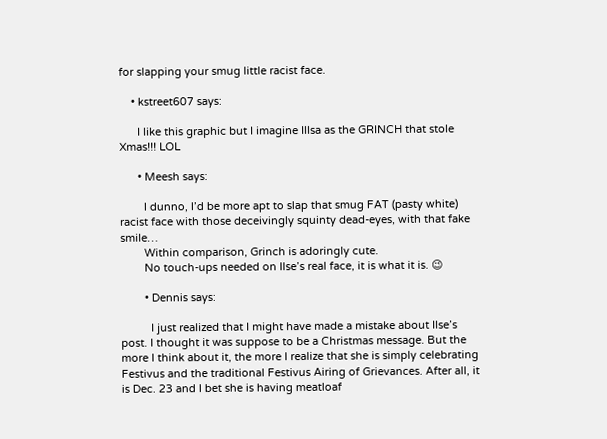for slapping your smug little racist face.

    • kstreet607 says:

      I like this graphic but I imagine Illsa as the GRINCH that stole Xmas!!! LOL

      • Meesh says:

        I dunno, I’d be more apt to slap that smug FAT (pasty white) racist face with those deceivingly squinty dead-eyes, with that fake smile…
        Within comparison, Grinch is adoringly cute.
        No touch-ups needed on Ilse’s real face, it is what it is. 😉

        • Dennis says:

          I just realized that I might have made a mistake about Ilse’s post. I thought it was suppose to be a Christmas message. But the more I think about it, the more I realize that she is simply celebrating Festivus and the traditional Festivus Airing of Grievances. After all, it is Dec. 23 and I bet she is having meatloaf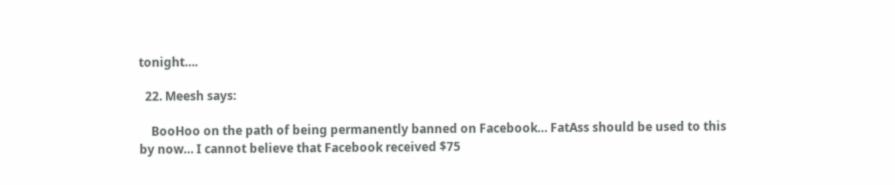tonight….

  22. Meesh says:

    BooHoo on the path of being permanently banned on Facebook… FatAss should be used to this by now… I cannot believe that Facebook received $75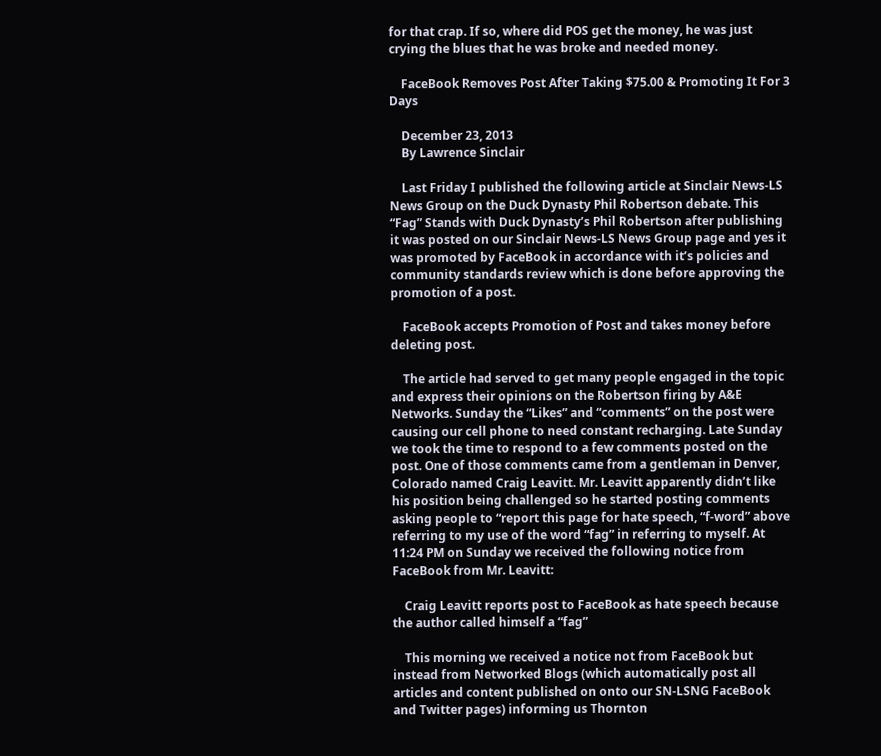for that crap. If so, where did POS get the money, he was just crying the blues that he was broke and needed money.

    FaceBook Removes Post After Taking $75.00 & Promoting It For 3 Days

    December 23, 2013
    By Lawrence Sinclair

    Last Friday I published the following article at Sinclair News-LS News Group on the Duck Dynasty Phil Robertson debate. This “Fag” Stands with Duck Dynasty’s Phil Robertson after publishing it was posted on our Sinclair News-LS News Group page and yes it was promoted by FaceBook in accordance with it’s policies and community standards review which is done before approving the promotion of a post.

    FaceBook accepts Promotion of Post and takes money before deleting post.

    The article had served to get many people engaged in the topic and express their opinions on the Robertson firing by A&E Networks. Sunday the “Likes” and “comments” on the post were causing our cell phone to need constant recharging. Late Sunday we took the time to respond to a few comments posted on the post. One of those comments came from a gentleman in Denver, Colorado named Craig Leavitt. Mr. Leavitt apparently didn’t like his position being challenged so he started posting comments asking people to “report this page for hate speech, “f-word” above referring to my use of the word “fag” in referring to myself. At 11:24 PM on Sunday we received the following notice from FaceBook from Mr. Leavitt:

    Craig Leavitt reports post to FaceBook as hate speech because the author called himself a “fag”

    This morning we received a notice not from FaceBook but instead from Networked Blogs (which automatically post all articles and content published on onto our SN-LSNG FaceBook and Twitter pages) informing us Thornton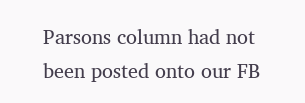Parsons column had not been posted onto our FB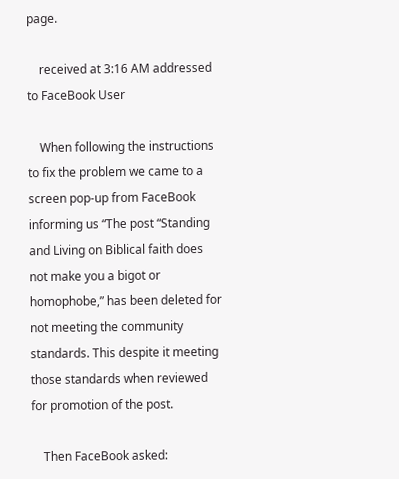page.

    received at 3:16 AM addressed to FaceBook User

    When following the instructions to fix the problem we came to a screen pop-up from FaceBook informing us “The post “Standing and Living on Biblical faith does not make you a bigot or homophobe,” has been deleted for not meeting the community standards. This despite it meeting those standards when reviewed for promotion of the post.

    Then FaceBook asked: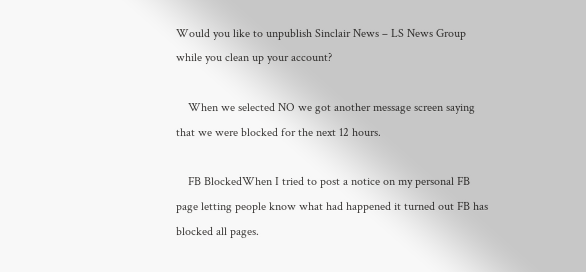Would you like to unpublish Sinclair News – LS News Group while you clean up your account?

    When we selected NO we got another message screen saying that we were blocked for the next 12 hours.

    FB BlockedWhen I tried to post a notice on my personal FB page letting people know what had happened it turned out FB has blocked all pages.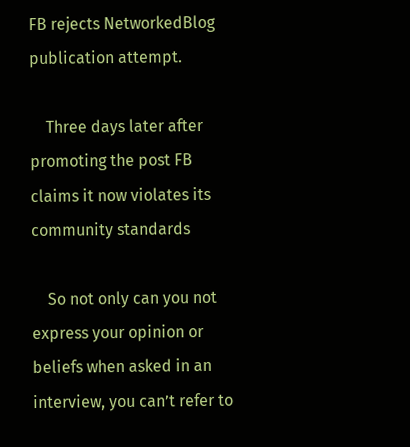FB rejects NetworkedBlog publication attempt.

    Three days later after promoting the post FB claims it now violates its community standards

    So not only can you not express your opinion or beliefs when asked in an interview, you can’t refer to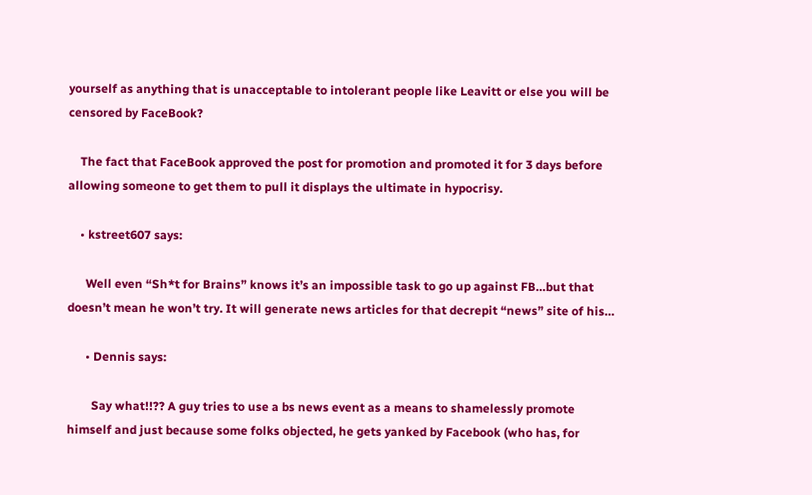yourself as anything that is unacceptable to intolerant people like Leavitt or else you will be censored by FaceBook?

    The fact that FaceBook approved the post for promotion and promoted it for 3 days before allowing someone to get them to pull it displays the ultimate in hypocrisy.

    • kstreet607 says:

      Well even “Sh*t for Brains” knows it’s an impossible task to go up against FB…but that doesn’t mean he won’t try. It will generate news articles for that decrepit “news” site of his…

      • Dennis says:

        Say what!!?? A guy tries to use a bs news event as a means to shamelessly promote himself and just because some folks objected, he gets yanked by Facebook (who has, for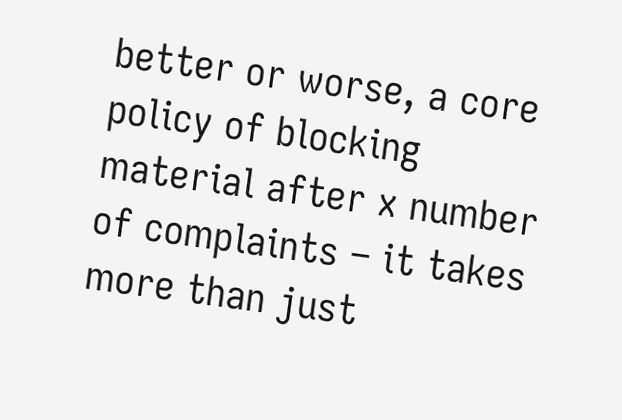better or worse, a core policy of blocking material after x number of complaints – it takes more than just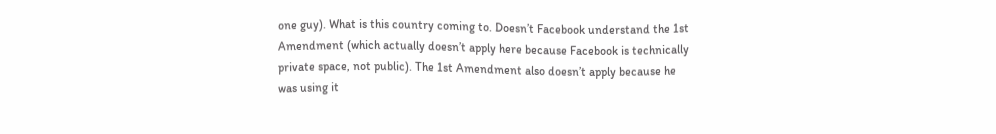one guy). What is this country coming to. Doesn’t Facebook understand the 1st Amendment (which actually doesn’t apply here because Facebook is technically private space, not public). The 1st Amendment also doesn’t apply because he was using it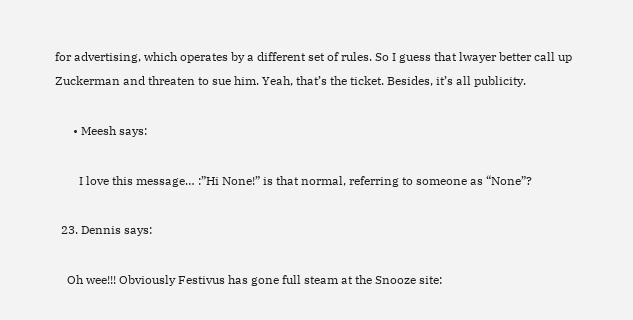for advertising, which operates by a different set of rules. So I guess that lwayer better call up Zuckerman and threaten to sue him. Yeah, that’s the ticket. Besides, it’s all publicity.

      • Meesh says:

        I love this message… :”Hi None!” is that normal, referring to someone as “None”?

  23. Dennis says:

    Oh wee!!! Obviously Festivus has gone full steam at the Snooze site: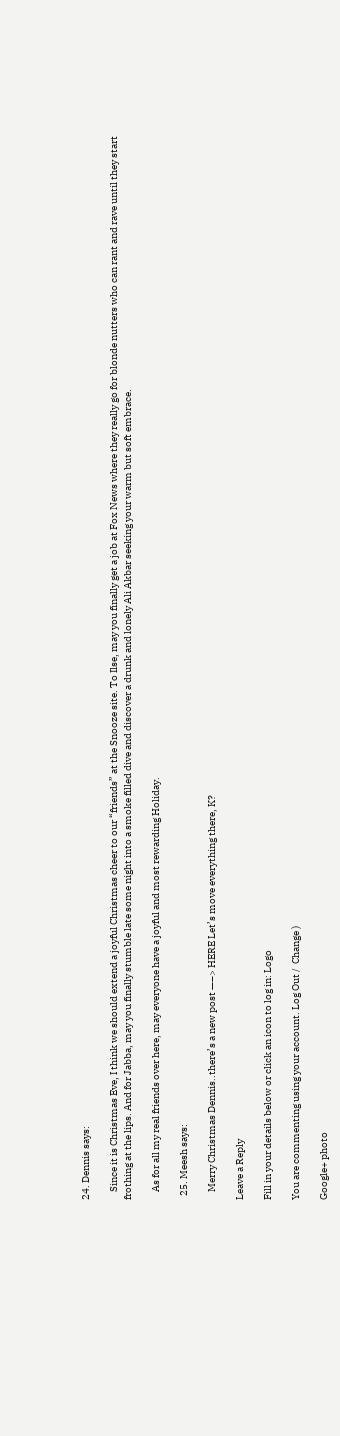24. Dennis says:

    Since it is Christmas Eve, I think we should extend a joyful Christmas cheer to our “friends” at the Snooze site. To Ilse, may you finally get a job at Fox News where they really go for blonde nutters who can rant and rave until they start frothing at the lips. And for Jabba, may you finally stumble late some night into a smoke filled dive and discover a drunk and lonely Ali Akbar seeking your warm but soft embrace.

    As for all my real friends over here, may everyone have a joyful and most rewarding Holiday.

  25. Meesh says:

    Merry Christmas Dennis..there’s a new post —–> HERE Let’s move everything there, K?

Leave a Reply

Fill in your details below or click an icon to log in: Logo

You are commenting using your account. Log Out /  Change )

Google+ photo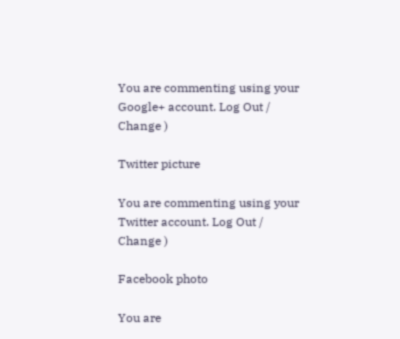You are commenting using your Google+ account. Log Out /  Change )

Twitter picture

You are commenting using your Twitter account. Log Out /  Change )

Facebook photo

You are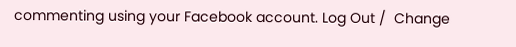commenting using your Facebook account. Log Out /  Change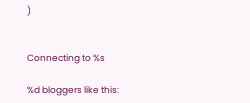)


Connecting to %s

%d bloggers like this: